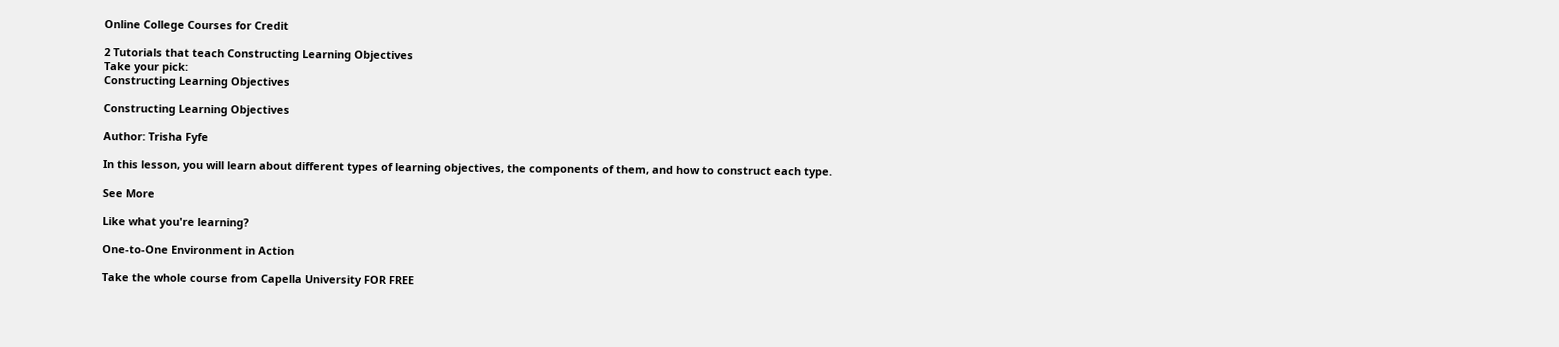Online College Courses for Credit

2 Tutorials that teach Constructing Learning Objectives
Take your pick:
Constructing Learning Objectives

Constructing Learning Objectives

Author: Trisha Fyfe

In this lesson, you will learn about different types of learning objectives, the components of them, and how to construct each type.

See More

Like what you're learning?

One-to-One Environment in Action

Take the whole course from Capella University FOR FREE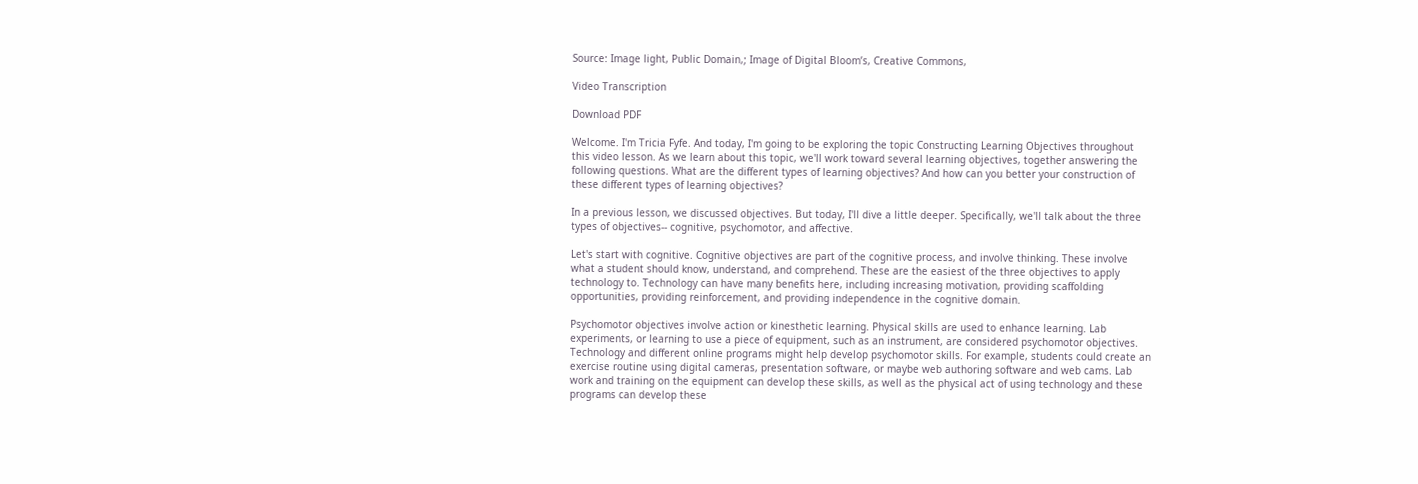Source: Image light, Public Domain,; Image of Digital Bloom’s, Creative Commons,

Video Transcription

Download PDF

Welcome. I'm Tricia Fyfe. And today, I'm going to be exploring the topic Constructing Learning Objectives throughout this video lesson. As we learn about this topic, we'll work toward several learning objectives, together answering the following questions. What are the different types of learning objectives? And how can you better your construction of these different types of learning objectives?

In a previous lesson, we discussed objectives. But today, I'll dive a little deeper. Specifically, we'll talk about the three types of objectives-- cognitive, psychomotor, and affective.

Let's start with cognitive. Cognitive objectives are part of the cognitive process, and involve thinking. These involve what a student should know, understand, and comprehend. These are the easiest of the three objectives to apply technology to. Technology can have many benefits here, including increasing motivation, providing scaffolding opportunities, providing reinforcement, and providing independence in the cognitive domain.

Psychomotor objectives involve action or kinesthetic learning. Physical skills are used to enhance learning. Lab experiments, or learning to use a piece of equipment, such as an instrument, are considered psychomotor objectives. Technology and different online programs might help develop psychomotor skills. For example, students could create an exercise routine using digital cameras, presentation software, or maybe web authoring software and web cams. Lab work and training on the equipment can develop these skills, as well as the physical act of using technology and these programs can develop these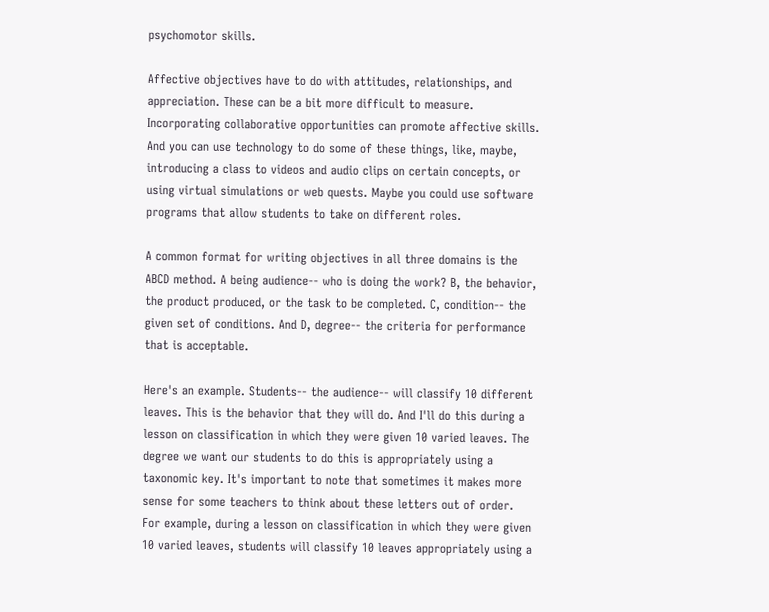psychomotor skills.

Affective objectives have to do with attitudes, relationships, and appreciation. These can be a bit more difficult to measure. Incorporating collaborative opportunities can promote affective skills. And you can use technology to do some of these things, like, maybe, introducing a class to videos and audio clips on certain concepts, or using virtual simulations or web quests. Maybe you could use software programs that allow students to take on different roles.

A common format for writing objectives in all three domains is the ABCD method. A being audience-- who is doing the work? B, the behavior, the product produced, or the task to be completed. C, condition-- the given set of conditions. And D, degree-- the criteria for performance that is acceptable.

Here's an example. Students-- the audience-- will classify 10 different leaves. This is the behavior that they will do. And I'll do this during a lesson on classification in which they were given 10 varied leaves. The degree we want our students to do this is appropriately using a taxonomic key. It's important to note that sometimes it makes more sense for some teachers to think about these letters out of order. For example, during a lesson on classification in which they were given 10 varied leaves, students will classify 10 leaves appropriately using a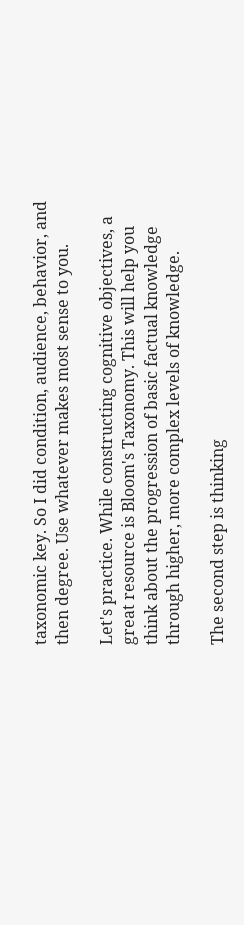taxonomic key. So I did condition, audience, behavior, and then degree. Use whatever makes most sense to you.

Let's practice. While constructing cognitive objectives, a great resource is Bloom's Taxonomy. This will help you think about the progression of basic factual knowledge through higher, more complex levels of knowledge.

The second step is thinking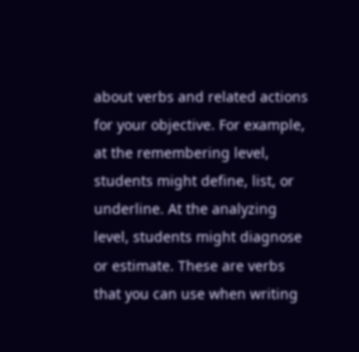about verbs and related actions for your objective. For example, at the remembering level, students might define, list, or underline. At the analyzing level, students might diagnose or estimate. These are verbs that you can use when writing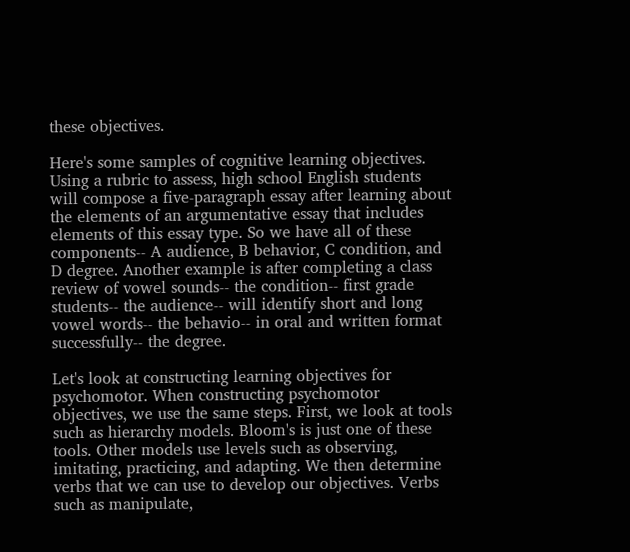these objectives.

Here's some samples of cognitive learning objectives. Using a rubric to assess, high school English students will compose a five-paragraph essay after learning about the elements of an argumentative essay that includes elements of this essay type. So we have all of these components-- A audience, B behavior, C condition, and D degree. Another example is after completing a class review of vowel sounds-- the condition-- first grade students-- the audience-- will identify short and long vowel words-- the behavio-- in oral and written format successfully-- the degree.

Let's look at constructing learning objectives for psychomotor. When constructing psychomotor objectives, we use the same steps. First, we look at tools such as hierarchy models. Bloom's is just one of these tools. Other models use levels such as observing, imitating, practicing, and adapting. We then determine verbs that we can use to develop our objectives. Verbs such as manipulate,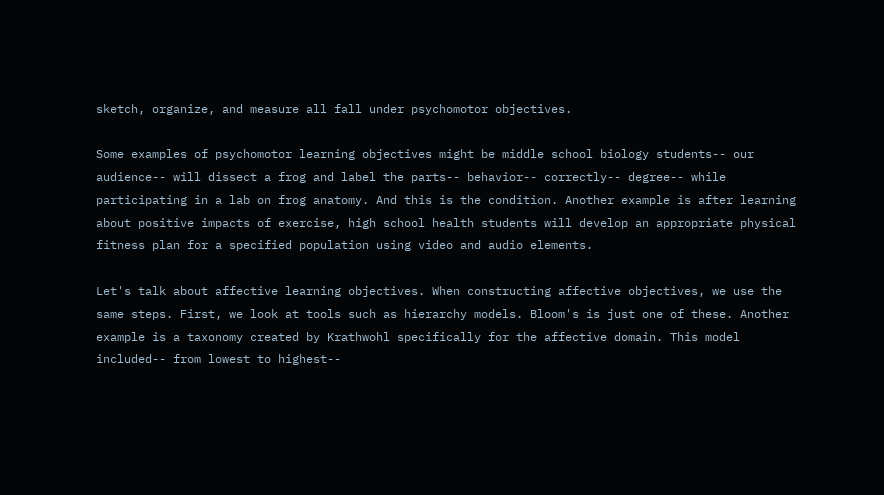sketch, organize, and measure all fall under psychomotor objectives.

Some examples of psychomotor learning objectives might be middle school biology students-- our audience-- will dissect a frog and label the parts-- behavior-- correctly-- degree-- while participating in a lab on frog anatomy. And this is the condition. Another example is after learning about positive impacts of exercise, high school health students will develop an appropriate physical fitness plan for a specified population using video and audio elements.

Let's talk about affective learning objectives. When constructing affective objectives, we use the same steps. First, we look at tools such as hierarchy models. Bloom's is just one of these. Another example is a taxonomy created by Krathwohl specifically for the affective domain. This model included-- from lowest to highest--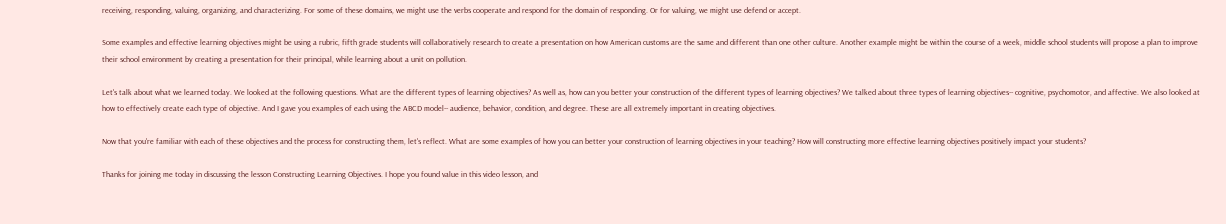receiving, responding, valuing, organizing, and characterizing. For some of these domains, we might use the verbs cooperate and respond for the domain of responding. Or for valuing, we might use defend or accept.

Some examples and effective learning objectives might be using a rubric, fifth grade students will collaboratively research to create a presentation on how American customs are the same and different than one other culture. Another example might be within the course of a week, middle school students will propose a plan to improve their school environment by creating a presentation for their principal, while learning about a unit on pollution.

Let's talk about what we learned today. We looked at the following questions. What are the different types of learning objectives? As well as, how can you better your construction of the different types of learning objectives? We talked about three types of learning objectives-- cognitive, psychomotor, and affective. We also looked at how to effectively create each type of objective. And I gave you examples of each using the ABCD model-- audience, behavior, condition, and degree. These are all extremely important in creating objectives.

Now that you're familiar with each of these objectives and the process for constructing them, let's reflect. What are some examples of how you can better your construction of learning objectives in your teaching? How will constructing more effective learning objectives positively impact your students?

Thanks for joining me today in discussing the lesson Constructing Learning Objectives. I hope you found value in this video lesson, and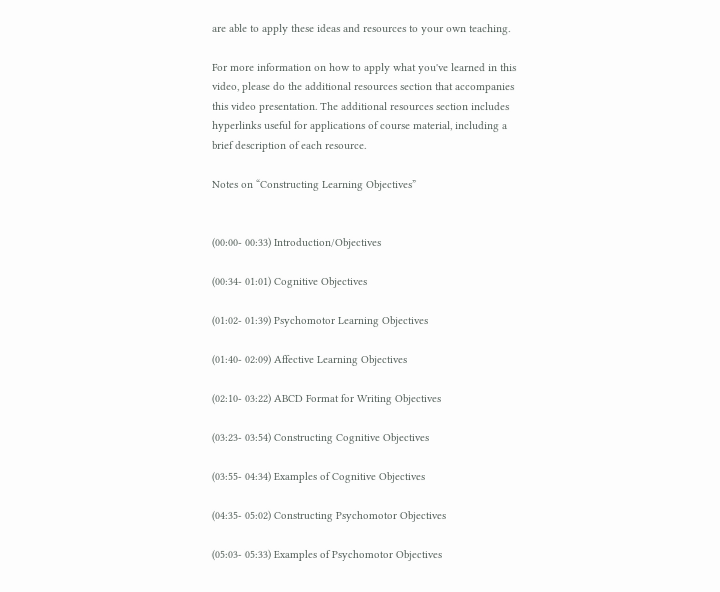are able to apply these ideas and resources to your own teaching.

For more information on how to apply what you've learned in this video, please do the additional resources section that accompanies this video presentation. The additional resources section includes hyperlinks useful for applications of course material, including a brief description of each resource.

Notes on “Constructing Learning Objectives”


(00:00- 00:33) Introduction/Objectives

(00:34- 01:01) Cognitive Objectives

(01:02- 01:39) Psychomotor Learning Objectives

(01:40- 02:09) Affective Learning Objectives

(02:10- 03:22) ABCD Format for Writing Objectives

(03:23- 03:54) Constructing Cognitive Objectives

(03:55- 04:34) Examples of Cognitive Objectives

(04:35- 05:02) Constructing Psychomotor Objectives

(05:03- 05:33) Examples of Psychomotor Objectives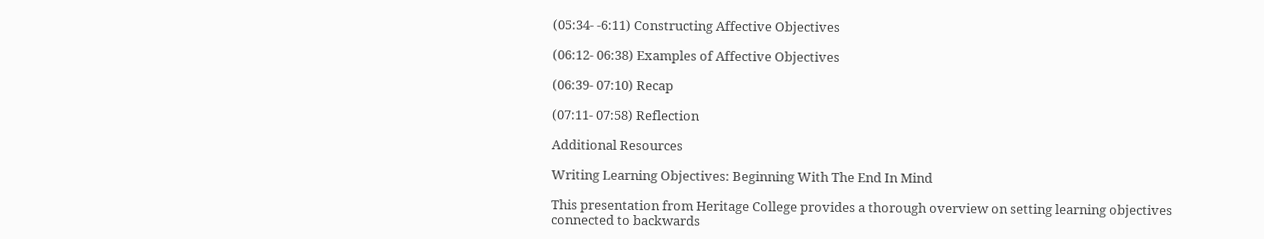(05:34- -6:11) Constructing Affective Objectives

(06:12- 06:38) Examples of Affective Objectives

(06:39- 07:10) Recap

(07:11- 07:58) Reflection

Additional Resources

Writing Learning Objectives: Beginning With The End In Mind

This presentation from Heritage College provides a thorough overview on setting learning objectives connected to backwards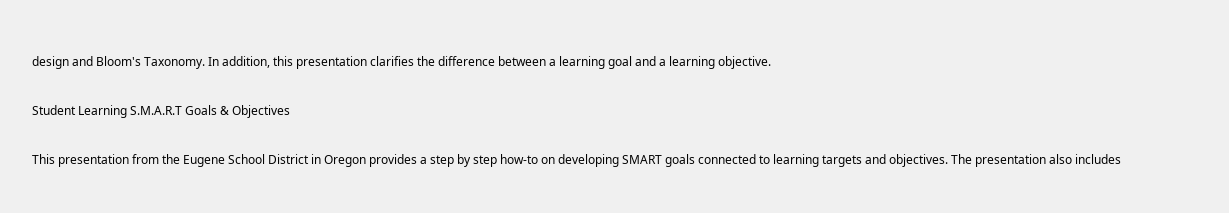design and Bloom's Taxonomy. In addition, this presentation clarifies the difference between a learning goal and a learning objective.

Student Learning S.M.A.R.T Goals & Objectives

This presentation from the Eugene School District in Oregon provides a step by step how-to on developing SMART goals connected to learning targets and objectives. The presentation also includes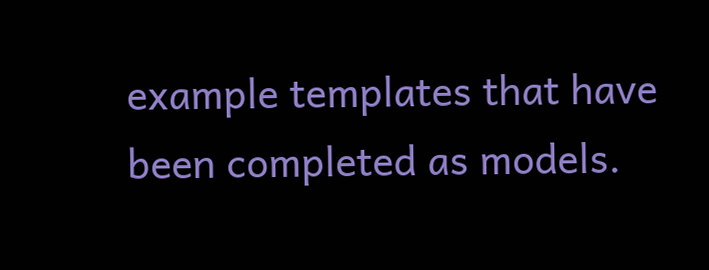example templates that have been completed as models.